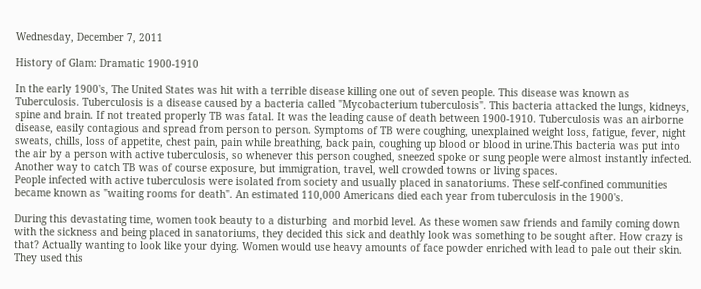Wednesday, December 7, 2011

History of Glam: Dramatic 1900-1910

In the early 1900's, The United States was hit with a terrible disease killing one out of seven people. This disease was known as Tuberculosis. Tuberculosis is a disease caused by a bacteria called "Mycobacterium tuberculosis". This bacteria attacked the lungs, kidneys, spine and brain. If not treated properly TB was fatal. It was the leading cause of death between 1900-1910. Tuberculosis was an airborne disease, easily contagious and spread from person to person. Symptoms of TB were coughing, unexplained weight loss, fatigue, fever, night sweats, chills, loss of appetite, chest pain, pain while breathing, back pain, coughing up blood or blood in urine.This bacteria was put into the air by a person with active tuberculosis, so whenever this person coughed, sneezed spoke or sung people were almost instantly infected.  Another way to catch TB was of course exposure, but immigration, travel, well crowded towns or living spaces.
People infected with active tuberculosis were isolated from society and usually placed in sanatoriums. These self-confined communities became known as "waiting rooms for death". An estimated 110,000 Americans died each year from tuberculosis in the 1900's.

During this devastating time, women took beauty to a disturbing  and morbid level. As these women saw friends and family coming down with the sickness and being placed in sanatoriums, they decided this sick and deathly look was something to be sought after. How crazy is that? Actually wanting to look like your dying. Women would use heavy amounts of face powder enriched with lead to pale out their skin. They used this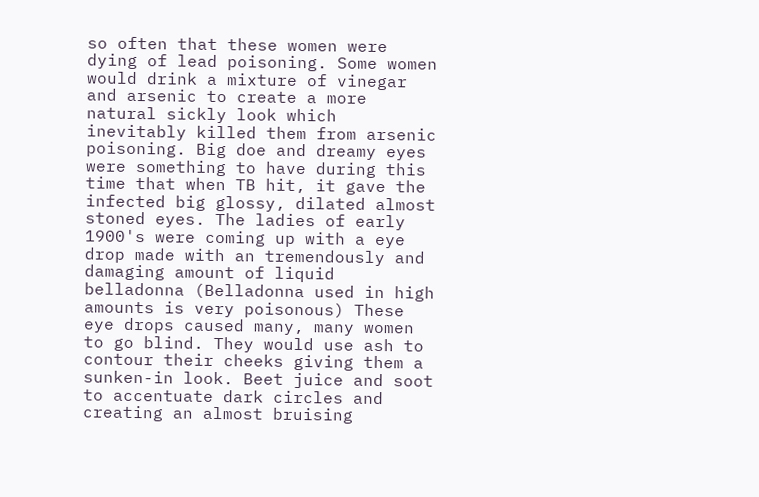so often that these women were dying of lead poisoning. Some women would drink a mixture of vinegar and arsenic to create a more natural sickly look which inevitably killed them from arsenic poisoning. Big doe and dreamy eyes were something to have during this time that when TB hit, it gave the infected big glossy, dilated almost stoned eyes. The ladies of early 1900's were coming up with a eye drop made with an tremendously and damaging amount of liquid belladonna (Belladonna used in high amounts is very poisonous) These eye drops caused many, many women to go blind. They would use ash to contour their cheeks giving them a sunken-in look. Beet juice and soot to accentuate dark circles and creating an almost bruising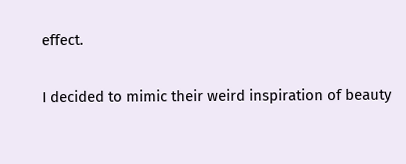effect.

I decided to mimic their weird inspiration of beauty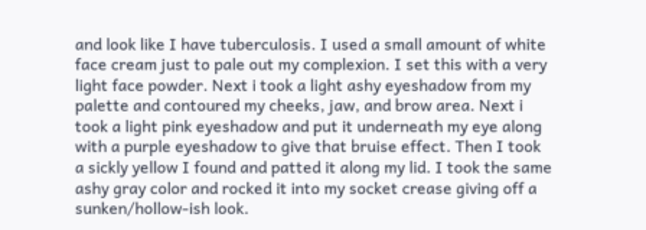and look like I have tuberculosis. I used a small amount of white face cream just to pale out my complexion. I set this with a very light face powder. Next i took a light ashy eyeshadow from my  palette and contoured my cheeks, jaw, and brow area. Next i took a light pink eyeshadow and put it underneath my eye along with a purple eyeshadow to give that bruise effect. Then I took a sickly yellow I found and patted it along my lid. I took the same ashy gray color and rocked it into my socket crease giving off a sunken/hollow-ish look.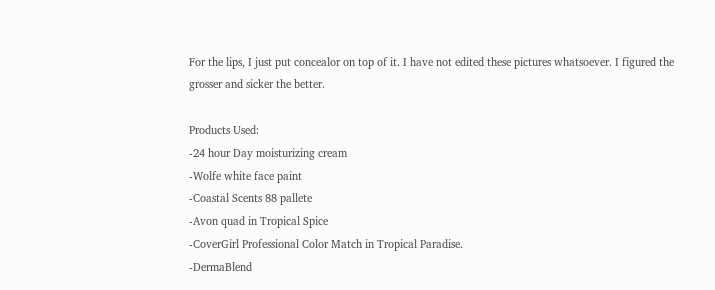For the lips, I just put concealor on top of it. I have not edited these pictures whatsoever. I figured the grosser and sicker the better.

Products Used:
-24 hour Day moisturizing cream
-Wolfe white face paint
-Coastal Scents 88 pallete
-Avon quad in Tropical Spice
-CoverGirl Professional Color Match in Tropical Paradise.
-DermaBlend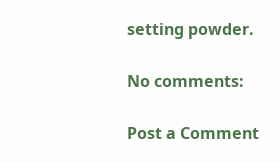setting powder.

No comments:

Post a Comment